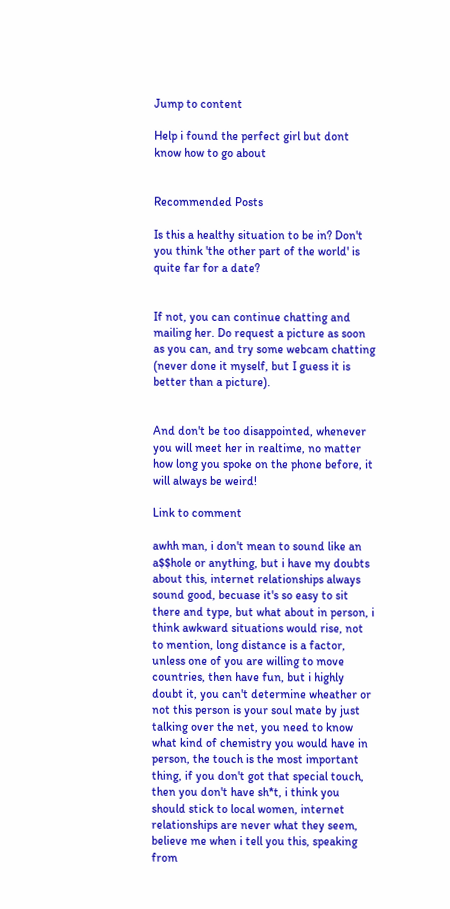Jump to content

Help i found the perfect girl but dont know how to go about


Recommended Posts

Is this a healthy situation to be in? Don't you think 'the other part of the world' is quite far for a date?


If not, you can continue chatting and mailing her. Do request a picture as soon as you can, and try some webcam chatting (never done it myself, but I guess it is better than a picture).


And don't be too disappointed, whenever you will meet her in realtime, no matter how long you spoke on the phone before, it will always be weird!

Link to comment

awhh man, i don't mean to sound like an a$$hole or anything, but i have my doubts about this, internet relationships always sound good, becuase it's so easy to sit there and type, but what about in person, i think awkward situations would rise, not to mention, long distance is a factor, unless one of you are willing to move countries, then have fun, but i highly doubt it, you can't determine wheather or not this person is your soul mate by just talking over the net, you need to know what kind of chemistry you would have in person, the touch is the most important thing, if you don't got that special touch, then you don't have sh*t, i think you should stick to local women, internet relationships are never what they seem, believe me when i tell you this, speaking from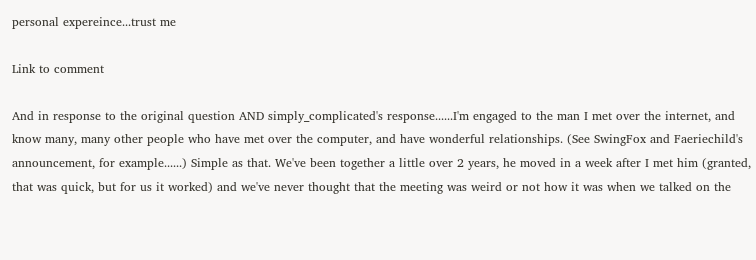personal expereince...trust me

Link to comment

And in response to the original question AND simply_complicated's response......I'm engaged to the man I met over the internet, and know many, many other people who have met over the computer, and have wonderful relationships. (See SwingFox and Faeriechild's announcement, for example......) Simple as that. We've been together a little over 2 years, he moved in a week after I met him (granted, that was quick, but for us it worked) and we've never thought that the meeting was weird or not how it was when we talked on the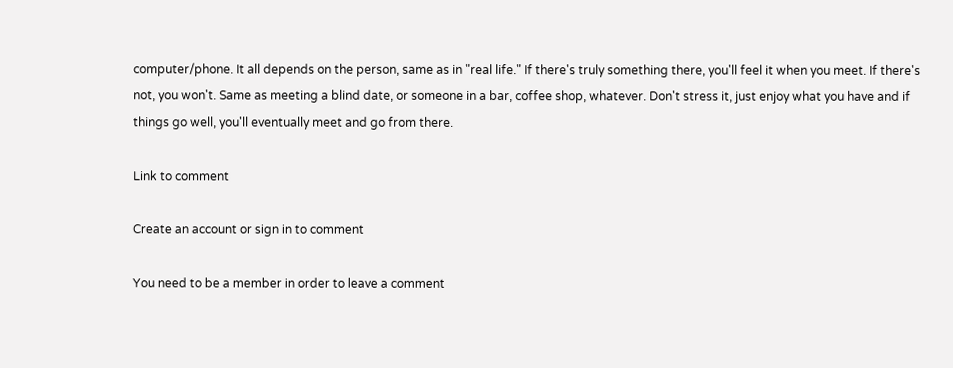computer/phone. It all depends on the person, same as in "real life." If there's truly something there, you'll feel it when you meet. If there's not, you won't. Same as meeting a blind date, or someone in a bar, coffee shop, whatever. Don't stress it, just enjoy what you have and if things go well, you'll eventually meet and go from there.

Link to comment

Create an account or sign in to comment

You need to be a member in order to leave a comment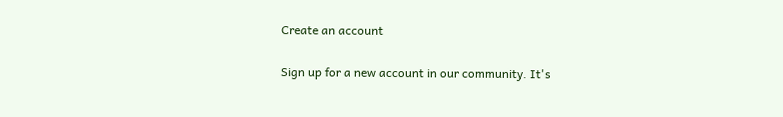Create an account

Sign up for a new account in our community. It's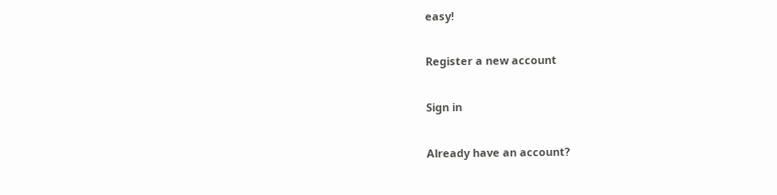easy!

Register a new account

Sign in

Already have an account?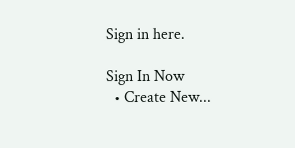Sign in here.

Sign In Now
  • Create New...